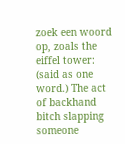zoek een woord op, zoals the eiffel tower:
(said as one word.) The act of backhand bitch slapping someone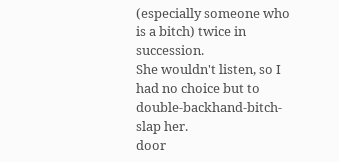(especially someone who is a bitch) twice in succession.
She wouldn't listen, so I had no choice but to double-backhand-bitch-slap her.
door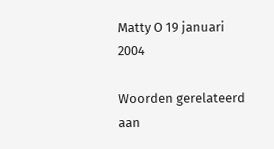Matty O 19 januari 2004

Woorden gerelateerd aan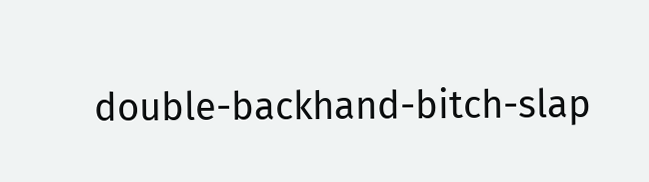double-backhand-bitch-slap